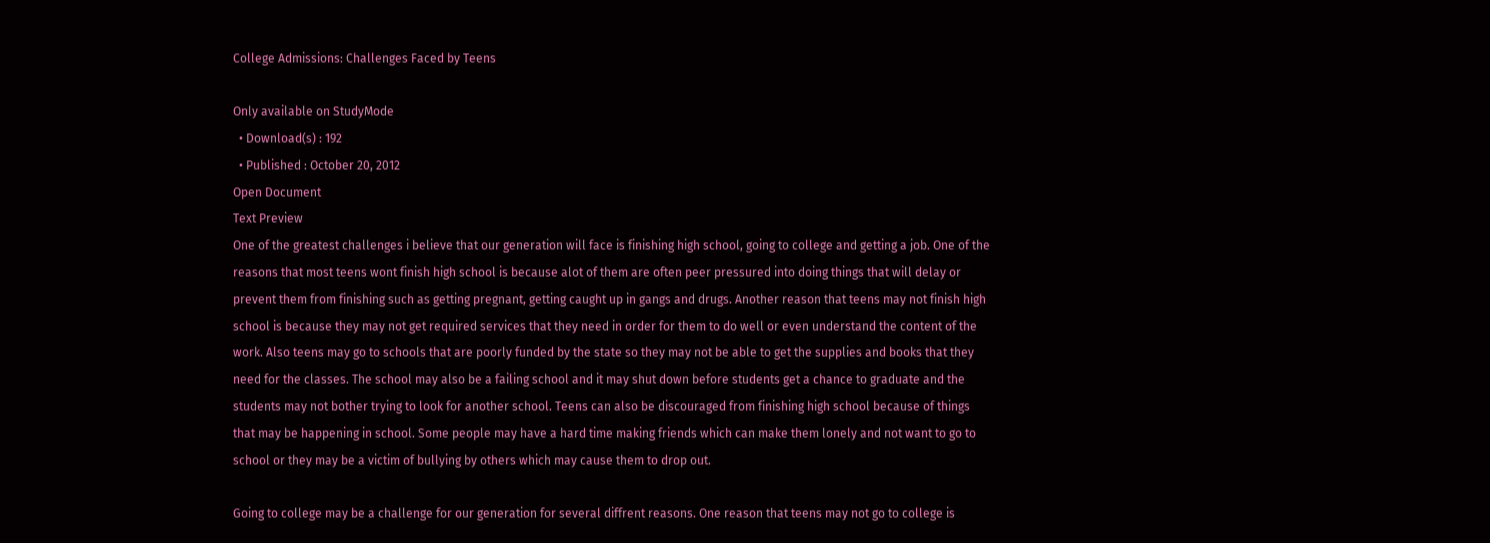College Admissions: Challenges Faced by Teens

Only available on StudyMode
  • Download(s) : 192
  • Published : October 20, 2012
Open Document
Text Preview
One of the greatest challenges i believe that our generation will face is finishing high school, going to college and getting a job. One of the reasons that most teens wont finish high school is because alot of them are often peer pressured into doing things that will delay or prevent them from finishing such as getting pregnant, getting caught up in gangs and drugs. Another reason that teens may not finish high school is because they may not get required services that they need in order for them to do well or even understand the content of the work. Also teens may go to schools that are poorly funded by the state so they may not be able to get the supplies and books that they need for the classes. The school may also be a failing school and it may shut down before students get a chance to graduate and the students may not bother trying to look for another school. Teens can also be discouraged from finishing high school because of things that may be happening in school. Some people may have a hard time making friends which can make them lonely and not want to go to school or they may be a victim of bullying by others which may cause them to drop out.

Going to college may be a challenge for our generation for several diffrent reasons. One reason that teens may not go to college is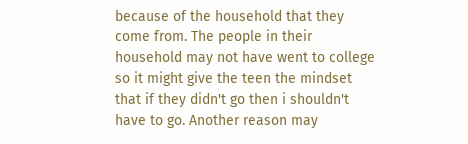because of the household that they come from. The people in their household may not have went to college so it might give the teen the mindset that if they didn't go then i shouldn't have to go. Another reason may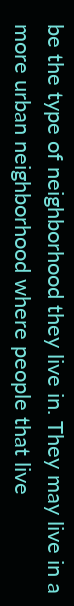be the type of neighborhood they live in. They may live in a more urban neighborhood where people that live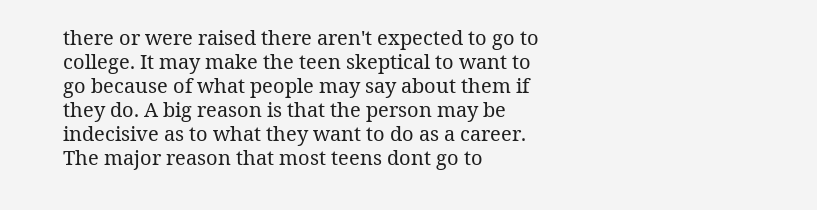there or were raised there aren't expected to go to college. It may make the teen skeptical to want to go because of what people may say about them if they do. A big reason is that the person may be indecisive as to what they want to do as a career. The major reason that most teens dont go to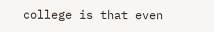college is that even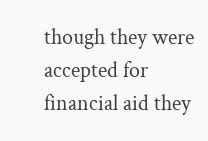though they were accepted for financial aid they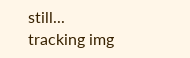still...
tracking img